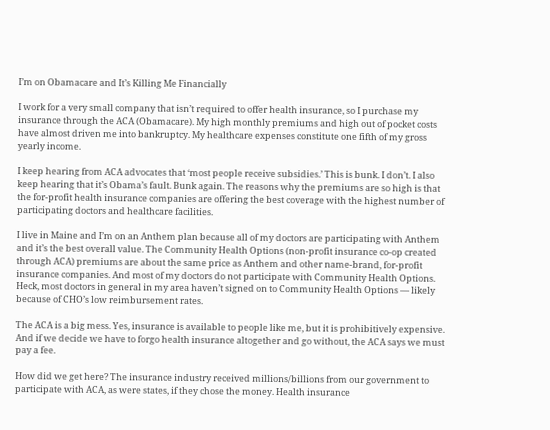I’m on Obamacare and It’s Killing Me Financially

I work for a very small company that isn’t required to offer health insurance, so I purchase my insurance through the ACA (Obamacare). My high monthly premiums and high out of pocket costs have almost driven me into bankruptcy. My healthcare expenses constitute one fifth of my gross yearly income.

I keep hearing from ACA advocates that ‘most people receive subsidies.’ This is bunk. I don’t. I also keep hearing that it’s Obama’s fault. Bunk again. The reasons why the premiums are so high is that the for-profit health insurance companies are offering the best coverage with the highest number of participating doctors and healthcare facilities.

I live in Maine and I’m on an Anthem plan because all of my doctors are participating with Anthem and it’s the best overall value. The Community Health Options (non-profit insurance co-op created through ACA) premiums are about the same price as Anthem and other name-brand, for-profit insurance companies. And most of my doctors do not participate with Community Health Options. Heck, most doctors in general in my area haven’t signed on to Community Health Options — likely because of CHO’s low reimbursement rates.

The ACA is a big mess. Yes, insurance is available to people like me, but it is prohibitively expensive. And if we decide we have to forgo health insurance altogether and go without, the ACA says we must pay a fee.

How did we get here? The insurance industry received millions/billions from our government to participate with ACA, as were states, if they chose the money. Health insurance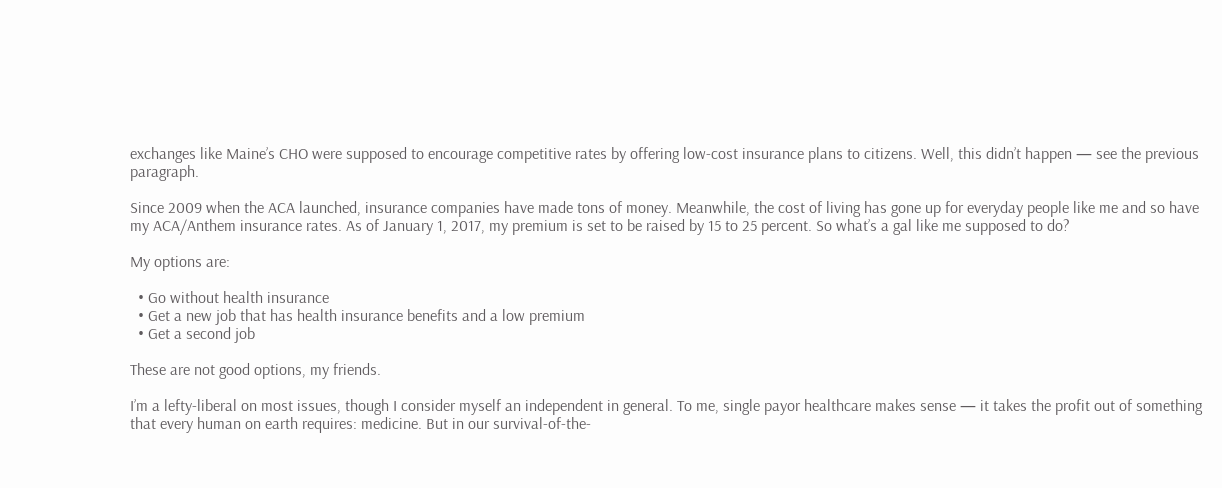exchanges like Maine’s CHO were supposed to encourage competitive rates by offering low-cost insurance plans to citizens. Well, this didn’t happen — see the previous paragraph.

Since 2009 when the ACA launched, insurance companies have made tons of money. Meanwhile, the cost of living has gone up for everyday people like me and so have my ACA/Anthem insurance rates. As of January 1, 2017, my premium is set to be raised by 15 to 25 percent. So what’s a gal like me supposed to do?

My options are:

  • Go without health insurance
  • Get a new job that has health insurance benefits and a low premium
  • Get a second job

These are not good options, my friends.

I’m a lefty-liberal on most issues, though I consider myself an independent in general. To me, single payor healthcare makes sense — it takes the profit out of something that every human on earth requires: medicine. But in our survival-of-the-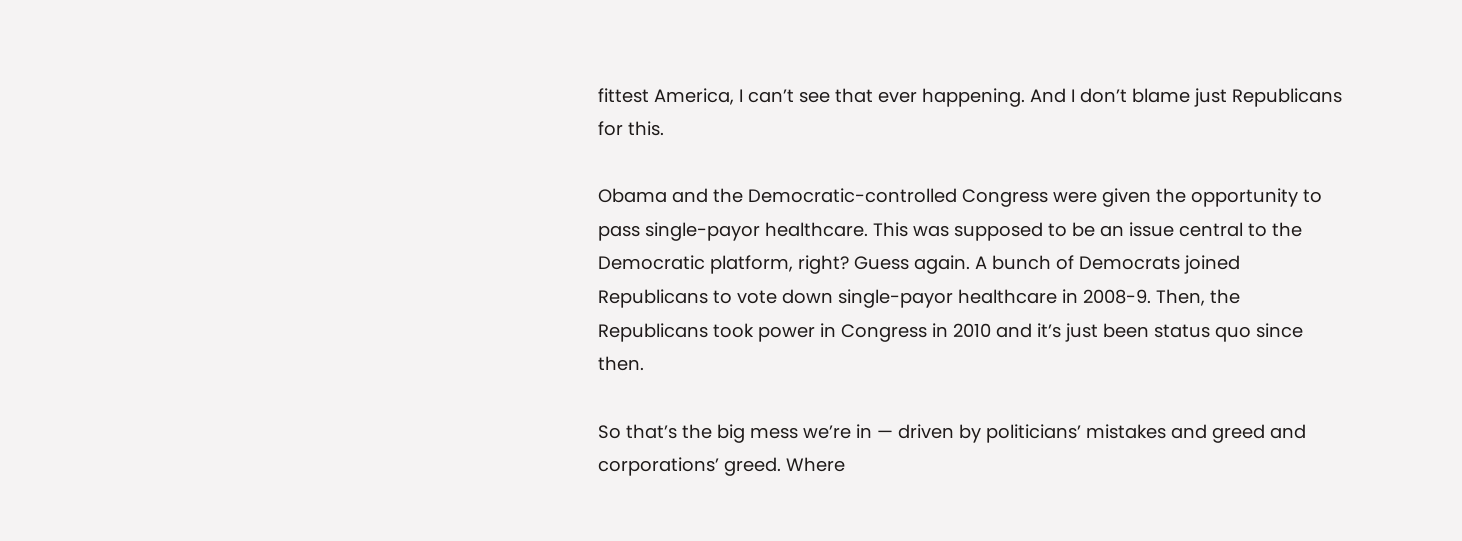fittest America, I can’t see that ever happening. And I don’t blame just Republicans for this.

Obama and the Democratic-controlled Congress were given the opportunity to pass single-payor healthcare. This was supposed to be an issue central to the Democratic platform, right? Guess again. A bunch of Democrats joined Republicans to vote down single-payor healthcare in 2008-9. Then, the Republicans took power in Congress in 2010 and it’s just been status quo since then.

So that’s the big mess we’re in — driven by politicians’ mistakes and greed and corporations’ greed. Where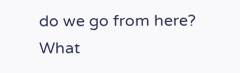do we go from here? What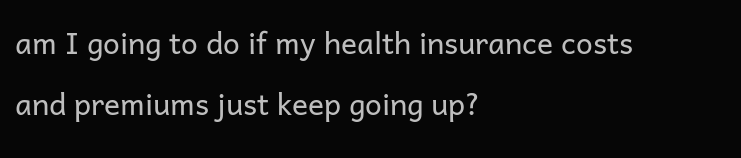am I going to do if my health insurance costs and premiums just keep going up?